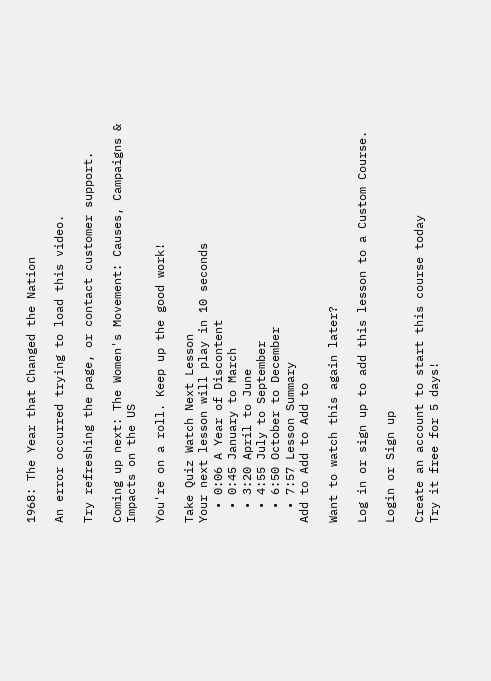1968: The Year that Changed the Nation

An error occurred trying to load this video.

Try refreshing the page, or contact customer support.

Coming up next: The Women's Movement: Causes, Campaigns & Impacts on the US

You're on a roll. Keep up the good work!

Take Quiz Watch Next Lesson
Your next lesson will play in 10 seconds
  • 0:06 A Year of Discontent
  • 0:45 January to March
  • 3:20 April to June
  • 4:55 July to September
  • 6:50 October to December
  • 7:57 Lesson Summary
Add to Add to Add to

Want to watch this again later?

Log in or sign up to add this lesson to a Custom Course.

Login or Sign up

Create an account to start this course today
Try it free for 5 days!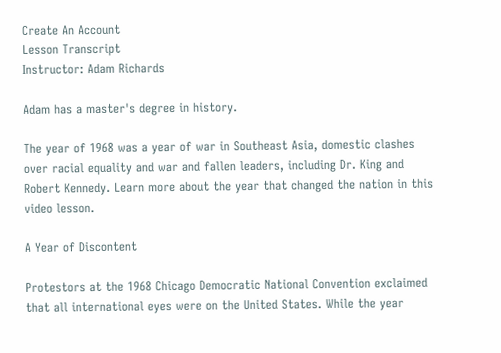Create An Account
Lesson Transcript
Instructor: Adam Richards

Adam has a master's degree in history.

The year of 1968 was a year of war in Southeast Asia, domestic clashes over racial equality and war and fallen leaders, including Dr. King and Robert Kennedy. Learn more about the year that changed the nation in this video lesson.

A Year of Discontent

Protestors at the 1968 Chicago Democratic National Convention exclaimed that all international eyes were on the United States. While the year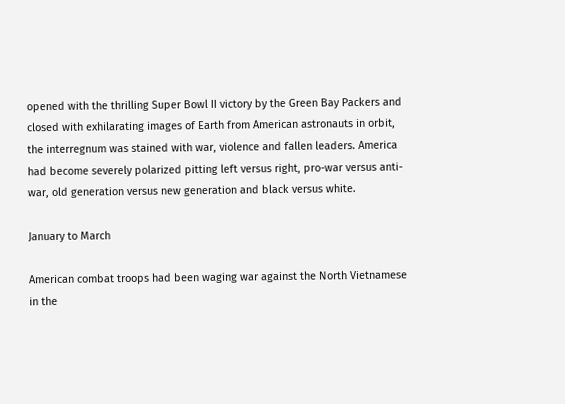opened with the thrilling Super Bowl II victory by the Green Bay Packers and closed with exhilarating images of Earth from American astronauts in orbit, the interregnum was stained with war, violence and fallen leaders. America had become severely polarized pitting left versus right, pro-war versus anti-war, old generation versus new generation and black versus white.

January to March

American combat troops had been waging war against the North Vietnamese in the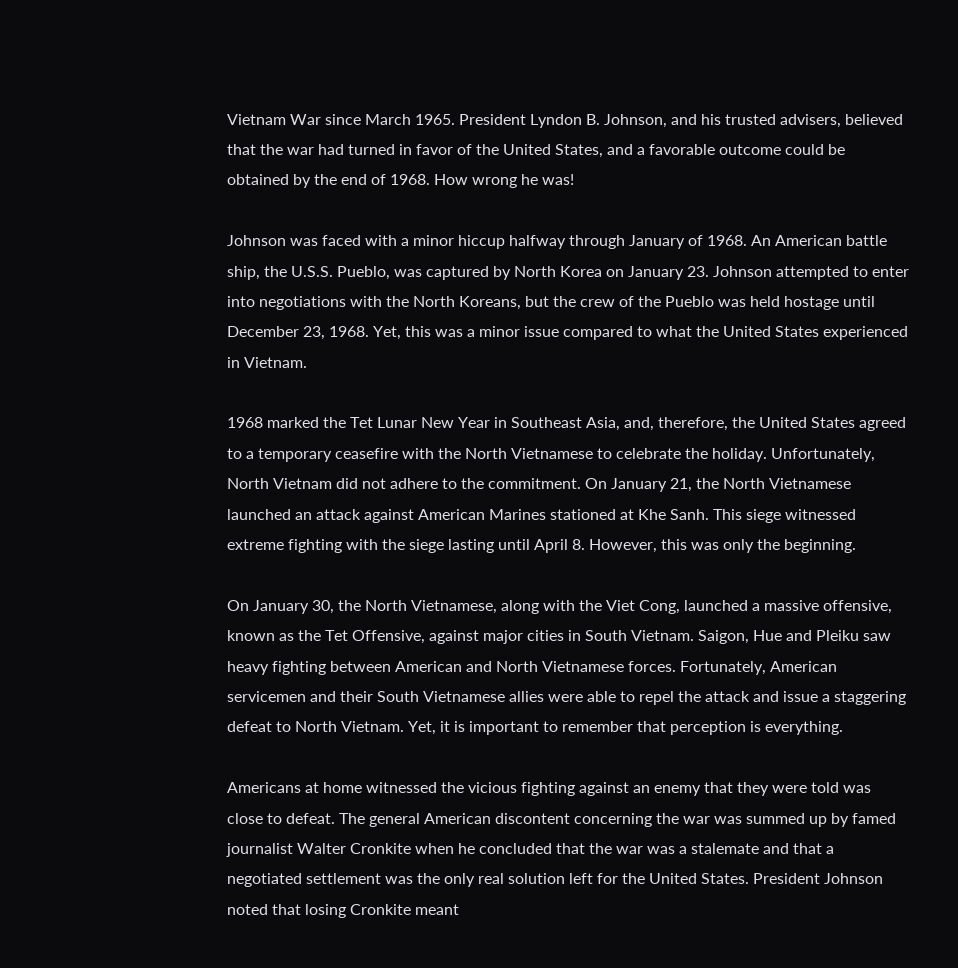Vietnam War since March 1965. President Lyndon B. Johnson, and his trusted advisers, believed that the war had turned in favor of the United States, and a favorable outcome could be obtained by the end of 1968. How wrong he was!

Johnson was faced with a minor hiccup halfway through January of 1968. An American battle ship, the U.S.S. Pueblo, was captured by North Korea on January 23. Johnson attempted to enter into negotiations with the North Koreans, but the crew of the Pueblo was held hostage until December 23, 1968. Yet, this was a minor issue compared to what the United States experienced in Vietnam.

1968 marked the Tet Lunar New Year in Southeast Asia, and, therefore, the United States agreed to a temporary ceasefire with the North Vietnamese to celebrate the holiday. Unfortunately, North Vietnam did not adhere to the commitment. On January 21, the North Vietnamese launched an attack against American Marines stationed at Khe Sanh. This siege witnessed extreme fighting with the siege lasting until April 8. However, this was only the beginning.

On January 30, the North Vietnamese, along with the Viet Cong, launched a massive offensive, known as the Tet Offensive, against major cities in South Vietnam. Saigon, Hue and Pleiku saw heavy fighting between American and North Vietnamese forces. Fortunately, American servicemen and their South Vietnamese allies were able to repel the attack and issue a staggering defeat to North Vietnam. Yet, it is important to remember that perception is everything.

Americans at home witnessed the vicious fighting against an enemy that they were told was close to defeat. The general American discontent concerning the war was summed up by famed journalist Walter Cronkite when he concluded that the war was a stalemate and that a negotiated settlement was the only real solution left for the United States. President Johnson noted that losing Cronkite meant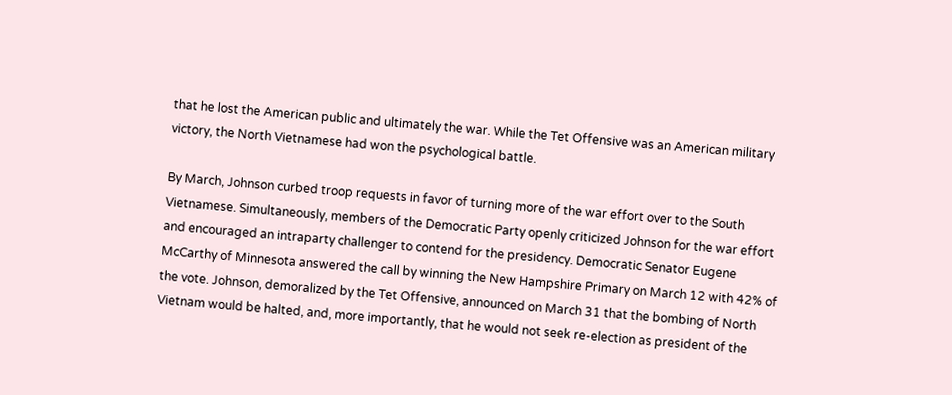that he lost the American public and ultimately the war. While the Tet Offensive was an American military victory, the North Vietnamese had won the psychological battle.

By March, Johnson curbed troop requests in favor of turning more of the war effort over to the South Vietnamese. Simultaneously, members of the Democratic Party openly criticized Johnson for the war effort and encouraged an intraparty challenger to contend for the presidency. Democratic Senator Eugene McCarthy of Minnesota answered the call by winning the New Hampshire Primary on March 12 with 42% of the vote. Johnson, demoralized by the Tet Offensive, announced on March 31 that the bombing of North Vietnam would be halted, and, more importantly, that he would not seek re-election as president of the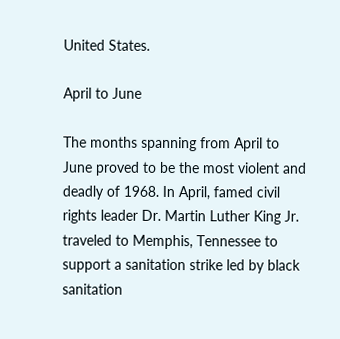United States.

April to June

The months spanning from April to June proved to be the most violent and deadly of 1968. In April, famed civil rights leader Dr. Martin Luther King Jr. traveled to Memphis, Tennessee to support a sanitation strike led by black sanitation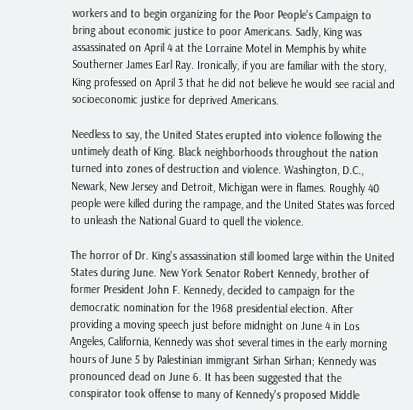workers and to begin organizing for the Poor People's Campaign to bring about economic justice to poor Americans. Sadly, King was assassinated on April 4 at the Lorraine Motel in Memphis by white Southerner James Earl Ray. Ironically, if you are familiar with the story, King professed on April 3 that he did not believe he would see racial and socioeconomic justice for deprived Americans.

Needless to say, the United States erupted into violence following the untimely death of King. Black neighborhoods throughout the nation turned into zones of destruction and violence. Washington, D.C., Newark, New Jersey and Detroit, Michigan were in flames. Roughly 40 people were killed during the rampage, and the United States was forced to unleash the National Guard to quell the violence.

The horror of Dr. King's assassination still loomed large within the United States during June. New York Senator Robert Kennedy, brother of former President John F. Kennedy, decided to campaign for the democratic nomination for the 1968 presidential election. After providing a moving speech just before midnight on June 4 in Los Angeles, California, Kennedy was shot several times in the early morning hours of June 5 by Palestinian immigrant Sirhan Sirhan; Kennedy was pronounced dead on June 6. It has been suggested that the conspirator took offense to many of Kennedy's proposed Middle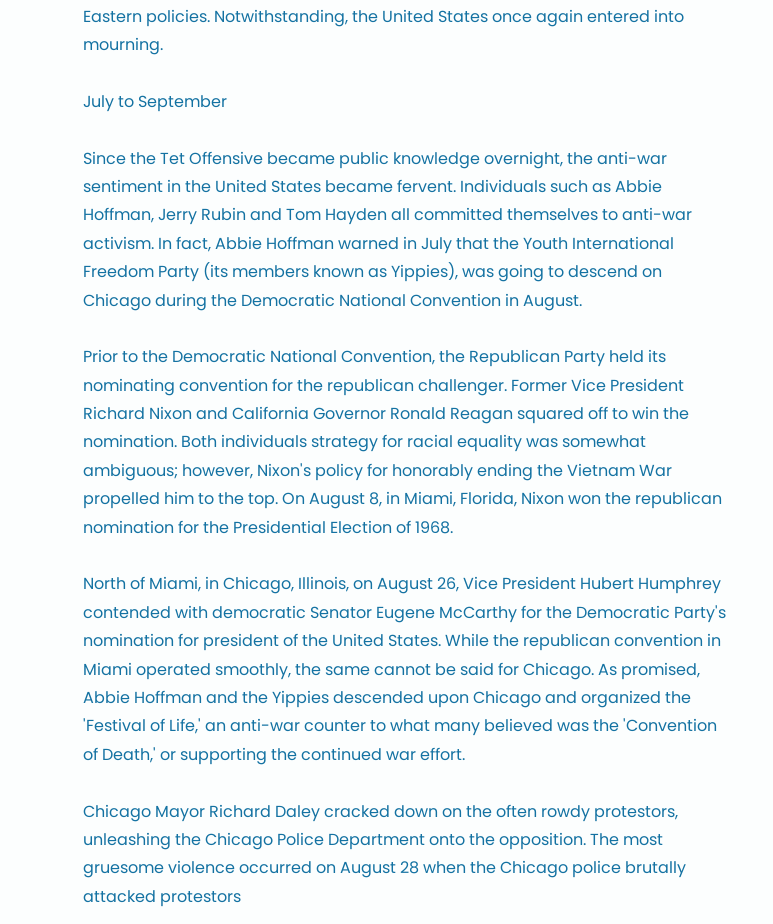Eastern policies. Notwithstanding, the United States once again entered into mourning.

July to September

Since the Tet Offensive became public knowledge overnight, the anti-war sentiment in the United States became fervent. Individuals such as Abbie Hoffman, Jerry Rubin and Tom Hayden all committed themselves to anti-war activism. In fact, Abbie Hoffman warned in July that the Youth International Freedom Party (its members known as Yippies), was going to descend on Chicago during the Democratic National Convention in August.

Prior to the Democratic National Convention, the Republican Party held its nominating convention for the republican challenger. Former Vice President Richard Nixon and California Governor Ronald Reagan squared off to win the nomination. Both individuals strategy for racial equality was somewhat ambiguous; however, Nixon's policy for honorably ending the Vietnam War propelled him to the top. On August 8, in Miami, Florida, Nixon won the republican nomination for the Presidential Election of 1968.

North of Miami, in Chicago, Illinois, on August 26, Vice President Hubert Humphrey contended with democratic Senator Eugene McCarthy for the Democratic Party's nomination for president of the United States. While the republican convention in Miami operated smoothly, the same cannot be said for Chicago. As promised, Abbie Hoffman and the Yippies descended upon Chicago and organized the 'Festival of Life,' an anti-war counter to what many believed was the 'Convention of Death,' or supporting the continued war effort.

Chicago Mayor Richard Daley cracked down on the often rowdy protestors, unleashing the Chicago Police Department onto the opposition. The most gruesome violence occurred on August 28 when the Chicago police brutally attacked protestors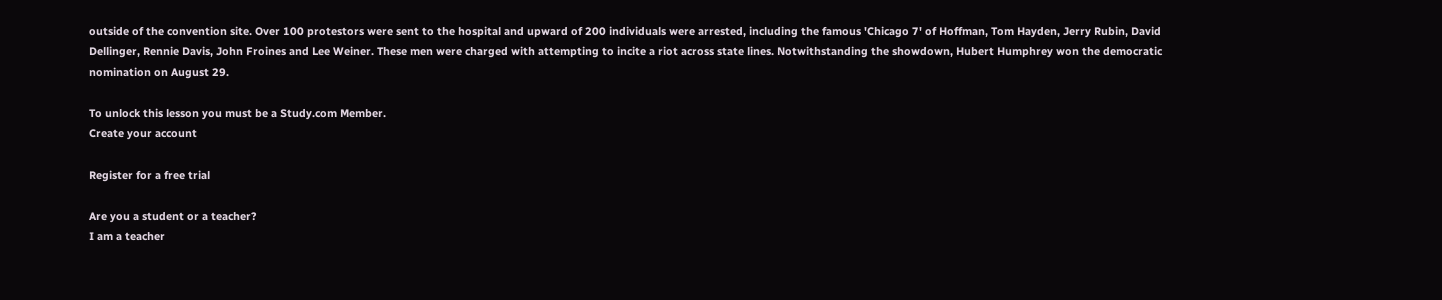outside of the convention site. Over 100 protestors were sent to the hospital and upward of 200 individuals were arrested, including the famous 'Chicago 7' of Hoffman, Tom Hayden, Jerry Rubin, David Dellinger, Rennie Davis, John Froines and Lee Weiner. These men were charged with attempting to incite a riot across state lines. Notwithstanding the showdown, Hubert Humphrey won the democratic nomination on August 29.

To unlock this lesson you must be a Study.com Member.
Create your account

Register for a free trial

Are you a student or a teacher?
I am a teacher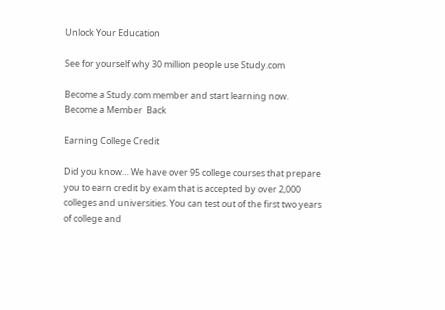Unlock Your Education

See for yourself why 30 million people use Study.com

Become a Study.com member and start learning now.
Become a Member  Back

Earning College Credit

Did you know… We have over 95 college courses that prepare you to earn credit by exam that is accepted by over 2,000 colleges and universities. You can test out of the first two years of college and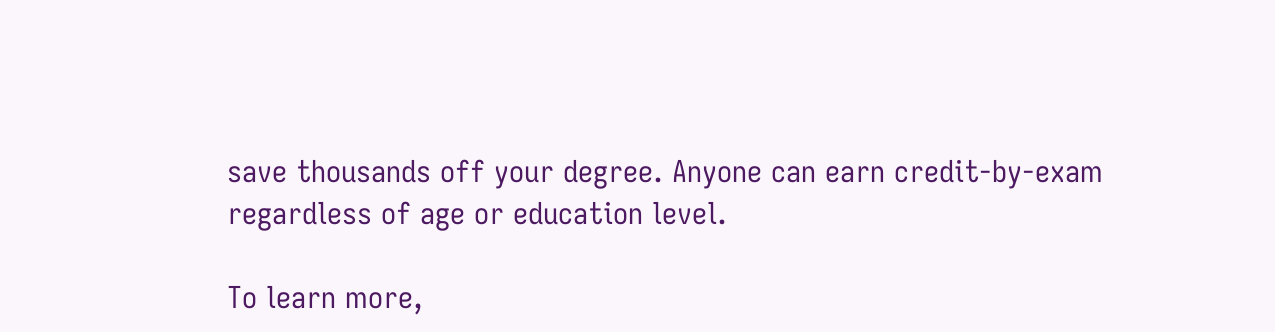save thousands off your degree. Anyone can earn credit-by-exam regardless of age or education level.

To learn more,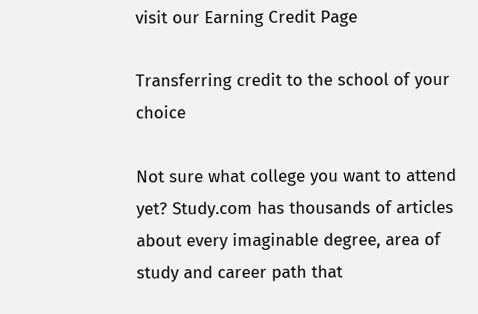visit our Earning Credit Page

Transferring credit to the school of your choice

Not sure what college you want to attend yet? Study.com has thousands of articles about every imaginable degree, area of study and career path that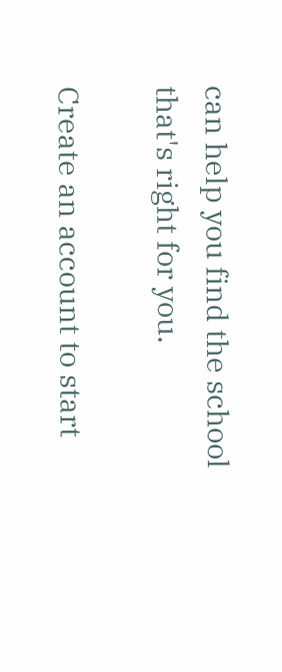can help you find the school that's right for you.

Create an account to start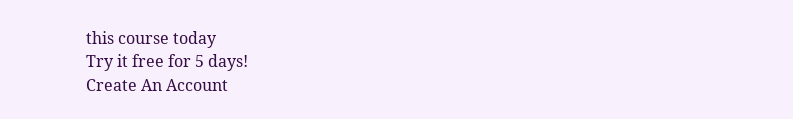this course today
Try it free for 5 days!
Create An Account